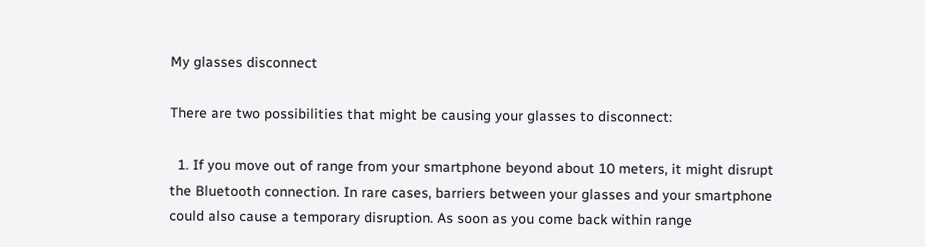My glasses disconnect

There are two possibilities that might be causing your glasses to disconnect:

  1. If you move out of range from your smartphone beyond about 10 meters, it might disrupt the Bluetooth connection. In rare cases, barriers between your glasses and your smartphone could also cause a temporary disruption. As soon as you come back within range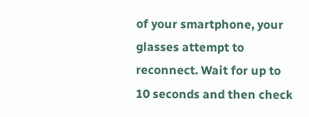of your smartphone, your glasses attempt to reconnect. Wait for up to 10 seconds and then check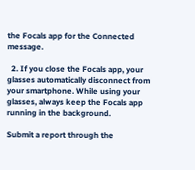the Focals app for the Connected message.

  2. If you close the Focals app, your glasses automatically disconnect from your smartphone. While using your glasses, always keep the Focals app running in the background.

Submit a report through the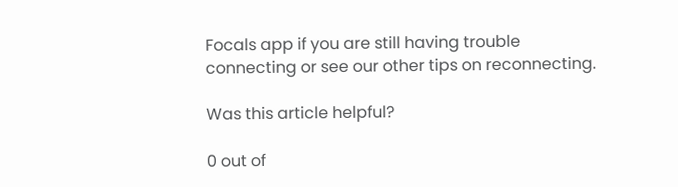Focals app if you are still having trouble connecting or see our other tips on reconnecting.

Was this article helpful?

0 out of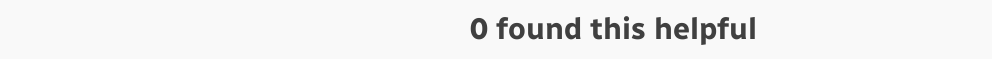0 found this helpful